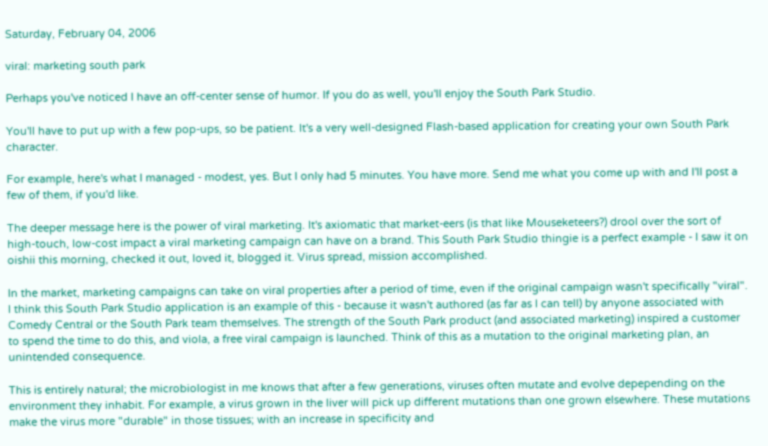Saturday, February 04, 2006

viral: marketing south park

Perhaps you've noticed I have an off-center sense of humor. If you do as well, you'll enjoy the South Park Studio.

You'll have to put up with a few pop-ups, so be patient. It's a very well-designed Flash-based application for creating your own South Park character.

For example, here's what I managed - modest, yes. But I only had 5 minutes. You have more. Send me what you come up with and I'll post a few of them, if you'd like.

The deeper message here is the power of viral marketing. It's axiomatic that market-eers (is that like Mouseketeers?) drool over the sort of high-touch, low-cost impact a viral marketing campaign can have on a brand. This South Park Studio thingie is a perfect example - I saw it on oishii this morning, checked it out, loved it, blogged it. Virus spread, mission accomplished.

In the market, marketing campaigns can take on viral properties after a period of time, even if the original campaign wasn't specifically "viral". I think this South Park Studio application is an example of this - because it wasn't authored (as far as I can tell) by anyone associated with Comedy Central or the South Park team themselves. The strength of the South Park product (and associated marketing) inspired a customer to spend the time to do this, and viola, a free viral campaign is launched. Think of this as a mutation to the original marketing plan, an unintended consequence.

This is entirely natural; the microbiologist in me knows that after a few generations, viruses often mutate and evolve depepending on the environment they inhabit. For example, a virus grown in the liver will pick up different mutations than one grown elsewhere. These mutations make the virus more "durable" in those tissues; with an increase in specificity and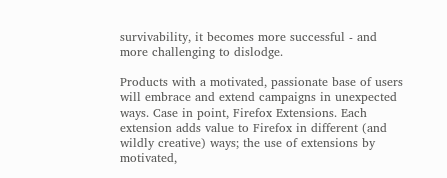survivability, it becomes more successful - and more challenging to dislodge.

Products with a motivated, passionate base of users will embrace and extend campaigns in unexpected ways. Case in point, Firefox Extensions. Each extension adds value to Firefox in different (and wildly creative) ways; the use of extensions by motivated,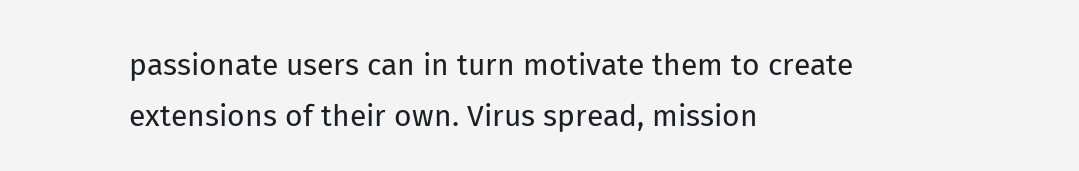passionate users can in turn motivate them to create extensions of their own. Virus spread, mission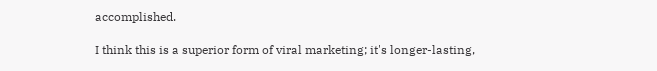accomplished.

I think this is a superior form of viral marketing; it's longer-lasting,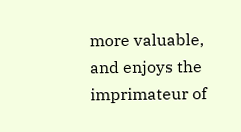more valuable, and enjoys the imprimateur of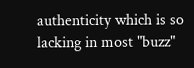authenticity which is so lacking in most "buzz"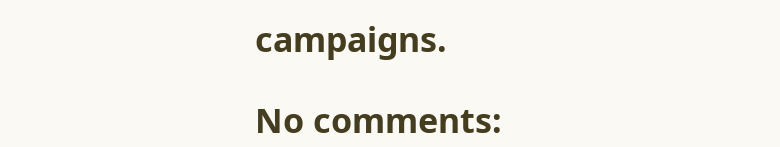campaigns.

No comments: